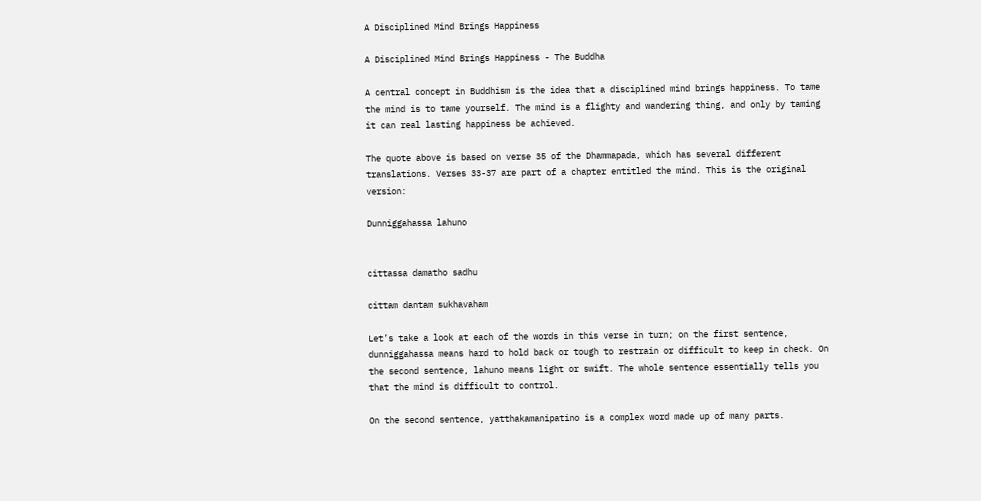A Disciplined Mind Brings Happiness

A Disciplined Mind Brings Happiness - The Buddha

A central concept in Buddhism is the idea that a disciplined mind brings happiness. To tame the mind is to tame yourself. The mind is a flighty and wandering thing, and only by taming it can real lasting happiness be achieved.

The quote above is based on verse 35 of the Dhammapada, which has several different translations. Verses 33-37 are part of a chapter entitled the mind. This is the original version:

Dunniggahassa lahuno


cittassa damatho sadhu

cittam dantam sukhavaham

Let’s take a look at each of the words in this verse in turn; on the first sentence, dunniggahassa means hard to hold back or tough to restrain or difficult to keep in check. On the second sentence, lahuno means light or swift. The whole sentence essentially tells you that the mind is difficult to control.

On the second sentence, yatthakamanipatino is a complex word made up of many parts.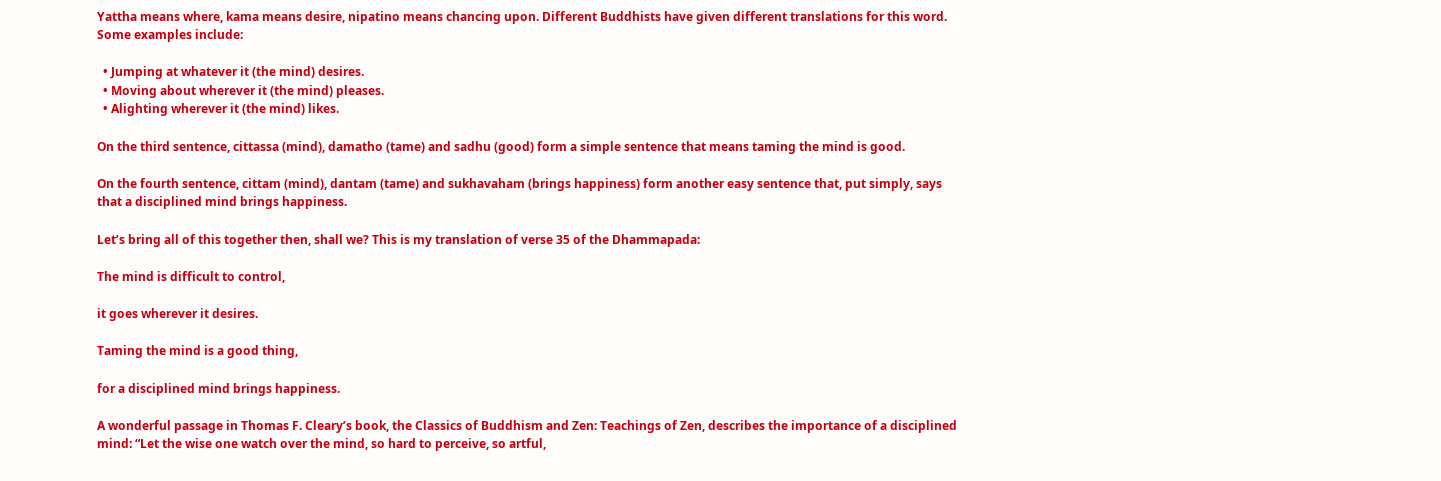Yattha means where, kama means desire, nipatino means chancing upon. Different Buddhists have given different translations for this word. Some examples include:

  • Jumping at whatever it (the mind) desires.
  • Moving about wherever it (the mind) pleases.
  • Alighting wherever it (the mind) likes.

On the third sentence, cittassa (mind), damatho (tame) and sadhu (good) form a simple sentence that means taming the mind is good.

On the fourth sentence, cittam (mind), dantam (tame) and sukhavaham (brings happiness) form another easy sentence that, put simply, says that a disciplined mind brings happiness.

Let’s bring all of this together then, shall we? This is my translation of verse 35 of the Dhammapada:

The mind is difficult to control,

it goes wherever it desires.

Taming the mind is a good thing,

for a disciplined mind brings happiness.

A wonderful passage in Thomas F. Cleary’s book, the Classics of Buddhism and Zen: Teachings of Zen, describes the importance of a disciplined mind: “Let the wise one watch over the mind, so hard to perceive, so artful,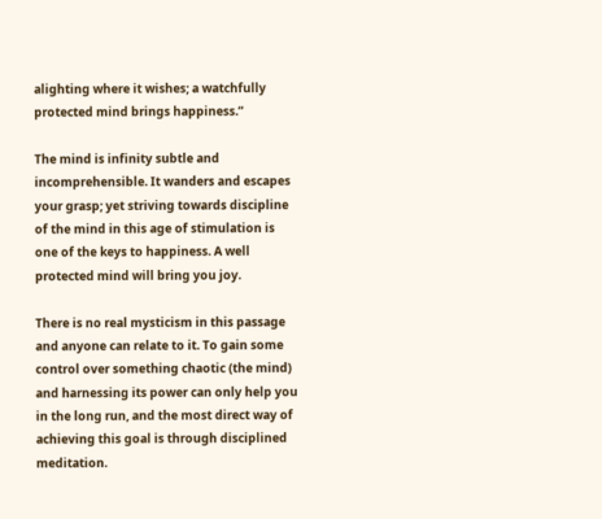alighting where it wishes; a watchfully protected mind brings happiness.”

The mind is infinity subtle and incomprehensible. It wanders and escapes your grasp; yet striving towards discipline of the mind in this age of stimulation is one of the keys to happiness. A well protected mind will bring you joy.

There is no real mysticism in this passage and anyone can relate to it. To gain some control over something chaotic (the mind) and harnessing its power can only help you in the long run, and the most direct way of achieving this goal is through disciplined meditation.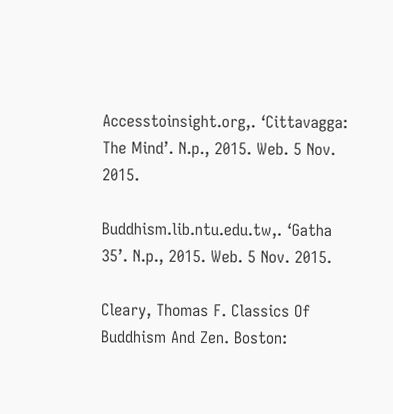Accesstoinsight.org,. ‘Cittavagga: The Mind’. N.p., 2015. Web. 5 Nov. 2015.

Buddhism.lib.ntu.edu.tw,. ‘Gatha 35’. N.p., 2015. Web. 5 Nov. 2015.

Cleary, Thomas F. Classics Of Buddhism And Zen. Boston: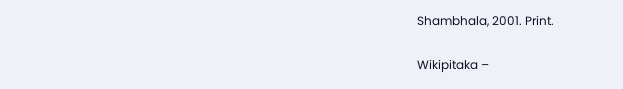Shambhala, 2001. Print.

Wikipitaka –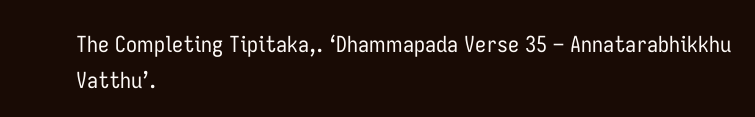The Completing Tipitaka,. ‘Dhammapada Verse 35 – Annatarabhikkhu Vatthu’.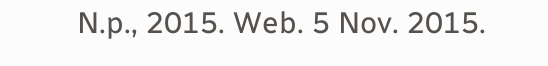N.p., 2015. Web. 5 Nov. 2015.